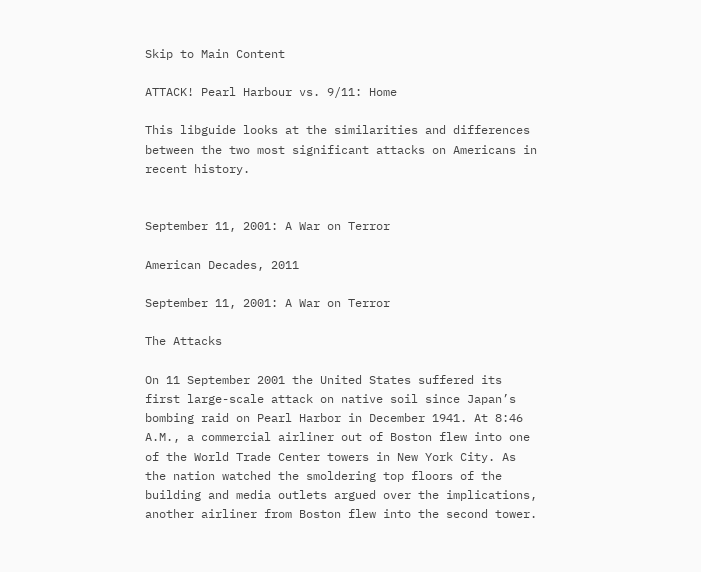Skip to Main Content

ATTACK! Pearl Harbour vs. 9/11: Home

This libguide looks at the similarities and differences between the two most significant attacks on Americans in recent history.


September 11, 2001: A War on Terror

American Decades, 2011

September 11, 2001: A War on Terror

The Attacks

On 11 September 2001 the United States suffered its first large-scale attack on native soil since Japan’s bombing raid on Pearl Harbor in December 1941. At 8:46 A.M., a commercial airliner out of Boston flew into one of the World Trade Center towers in New York City. As the nation watched the smoldering top floors of the building and media outlets argued over the implications, another airliner from Boston flew into the second tower.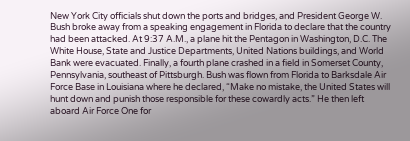New York City officials shut down the ports and bridges, and President George W. Bush broke away from a speaking engagement in Florida to declare that the country had been attacked. At 9:37 A.M., a plane hit the Pentagon in Washington, D.C. The White House, State and Justice Departments, United Nations buildings, and World Bank were evacuated. Finally, a fourth plane crashed in a field in Somerset County, Pennsylvania, southeast of Pittsburgh. Bush was flown from Florida to Barksdale Air Force Base in Louisiana where he declared, “Make no mistake, the United States will hunt down and punish those responsible for these cowardly acts.” He then left aboard Air Force One for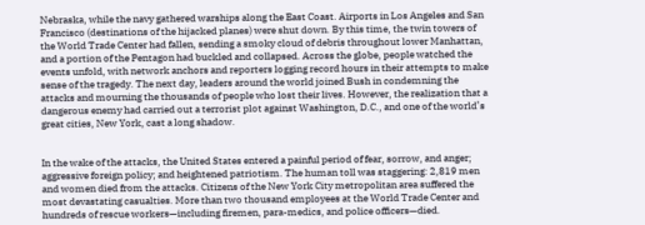Nebraska, while the navy gathered warships along the East Coast. Airports in Los Angeles and San Francisco (destinations of the hijacked planes) were shut down. By this time, the twin towers of the World Trade Center had fallen, sending a smoky cloud of debris throughout lower Manhattan, and a portion of the Pentagon had buckled and collapsed. Across the globe, people watched the events unfold, with network anchors and reporters logging record hours in their attempts to make sense of the tragedy. The next day, leaders around the world joined Bush in condemning the attacks and mourning the thousands of people who lost their lives. However, the realization that a dangerous enemy had carried out a terrorist plot against Washington, D.C., and one of the world’s great cities, New York, cast a long shadow.


In the wake of the attacks, the United States entered a painful period of fear, sorrow, and anger; aggressive foreign policy; and heightened patriotism. The human toll was staggering: 2,819 men and women died from the attacks. Citizens of the New York City metropolitan area suffered the most devastating casualties. More than two thousand employees at the World Trade Center and hundreds of rescue workers—including firemen, para-medics, and police officers—died.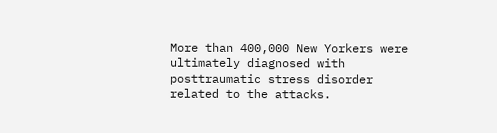More than 400,000 New Yorkers were ultimately diagnosed with posttraumatic stress disorder related to the attacks.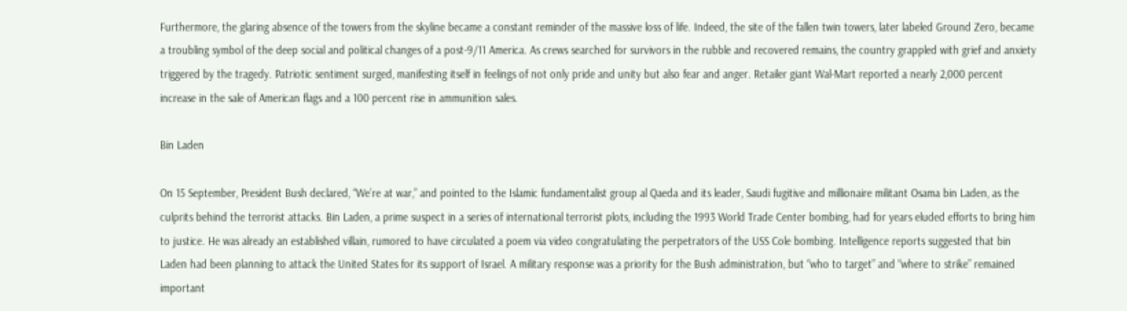Furthermore, the glaring absence of the towers from the skyline became a constant reminder of the massive loss of life. Indeed, the site of the fallen twin towers, later labeled Ground Zero, became a troubling symbol of the deep social and political changes of a post-9/11 America. As crews searched for survivors in the rubble and recovered remains, the country grappled with grief and anxiety triggered by the tragedy. Patriotic sentiment surged, manifesting itself in feelings of not only pride and unity but also fear and anger. Retailer giant Wal-Mart reported a nearly 2,000 percent increase in the sale of American flags and a 100 percent rise in ammunition sales.

Bin Laden

On 15 September, President Bush declared, “We’re at war,” and pointed to the Islamic fundamentalist group al Qaeda and its leader, Saudi fugitive and millionaire militant Osama bin Laden, as the culprits behind the terrorist attacks. Bin Laden, a prime suspect in a series of international terrorist plots, including the 1993 World Trade Center bombing, had for years eluded efforts to bring him to justice. He was already an established villain, rumored to have circulated a poem via video congratulating the perpetrators of the USS Cole bombing. Intelligence reports suggested that bin Laden had been planning to attack the United States for its support of Israel. A military response was a priority for the Bush administration, but “who to target” and “where to strike” remained important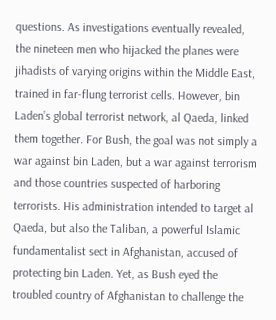questions. As investigations eventually revealed, the nineteen men who hijacked the planes were jihadists of varying origins within the Middle East, trained in far-flung terrorist cells. However, bin Laden’s global terrorist network, al Qaeda, linked them together. For Bush, the goal was not simply a war against bin Laden, but a war against terrorism and those countries suspected of harboring terrorists. His administration intended to target al Qaeda, but also the Taliban, a powerful Islamic fundamentalist sect in Afghanistan, accused of protecting bin Laden. Yet, as Bush eyed the troubled country of Afghanistan to challenge the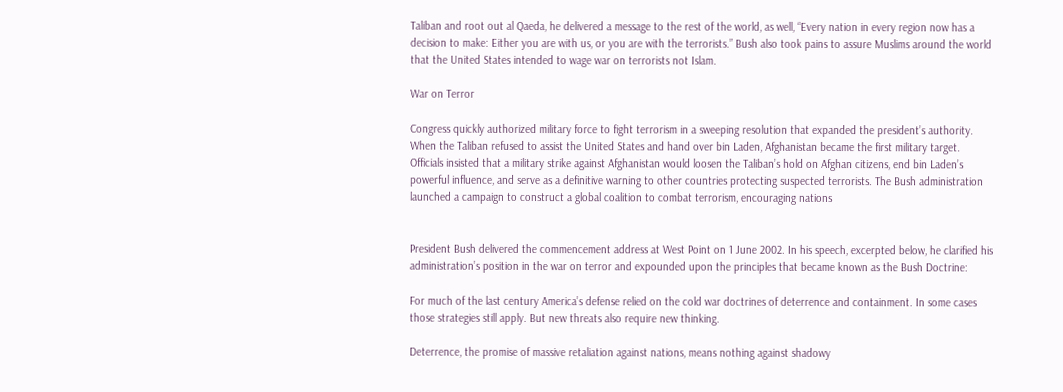Taliban and root out al Qaeda, he delivered a message to the rest of the world, as well, “Every nation in every region now has a decision to make: Either you are with us, or you are with the terrorists.” Bush also took pains to assure Muslims around the world that the United States intended to wage war on terrorists not Islam.

War on Terror

Congress quickly authorized military force to fight terrorism in a sweeping resolution that expanded the president’s authority. When the Taliban refused to assist the United States and hand over bin Laden, Afghanistan became the first military target. Officials insisted that a military strike against Afghanistan would loosen the Taliban’s hold on Afghan citizens, end bin Laden’s powerful influence, and serve as a definitive warning to other countries protecting suspected terrorists. The Bush administration launched a campaign to construct a global coalition to combat terrorism, encouraging nations


President Bush delivered the commencement address at West Point on 1 June 2002. In his speech, excerpted below, he clarified his administration’s position in the war on terror and expounded upon the principles that became known as the Bush Doctrine:

For much of the last century America’s defense relied on the cold war doctrines of deterrence and containment. In some cases those strategies still apply. But new threats also require new thinking.

Deterrence, the promise of massive retaliation against nations, means nothing against shadowy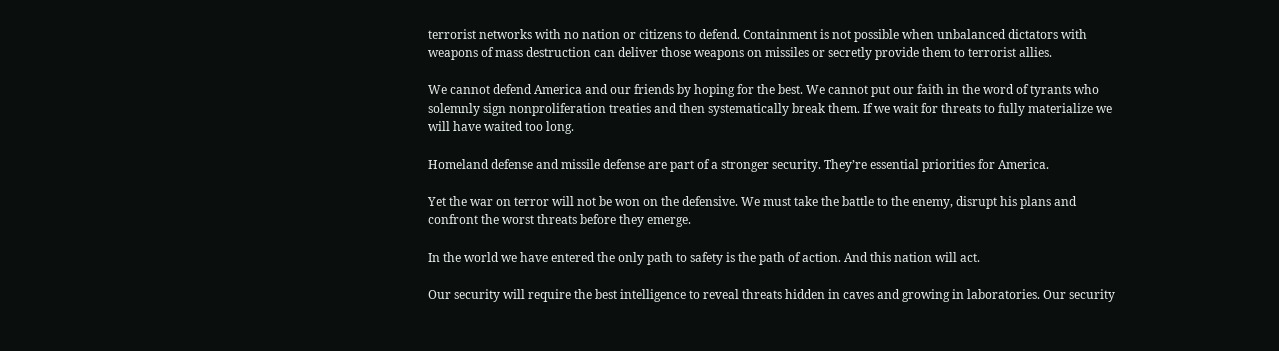terrorist networks with no nation or citizens to defend. Containment is not possible when unbalanced dictators with weapons of mass destruction can deliver those weapons on missiles or secretly provide them to terrorist allies.

We cannot defend America and our friends by hoping for the best. We cannot put our faith in the word of tyrants who solemnly sign nonproliferation treaties and then systematically break them. If we wait for threats to fully materialize we will have waited too long.

Homeland defense and missile defense are part of a stronger security. They’re essential priorities for America.

Yet the war on terror will not be won on the defensive. We must take the battle to the enemy, disrupt his plans and confront the worst threats before they emerge.

In the world we have entered the only path to safety is the path of action. And this nation will act.

Our security will require the best intelligence to reveal threats hidden in caves and growing in laboratories. Our security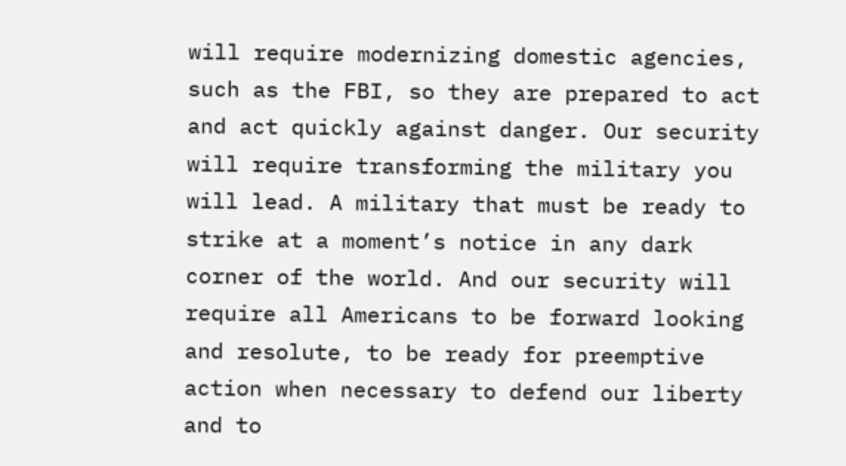will require modernizing domestic agencies, such as the FBI, so they are prepared to act and act quickly against danger. Our security will require transforming the military you will lead. A military that must be ready to strike at a moment’s notice in any dark corner of the world. And our security will require all Americans to be forward looking and resolute, to be ready for preemptive action when necessary to defend our liberty and to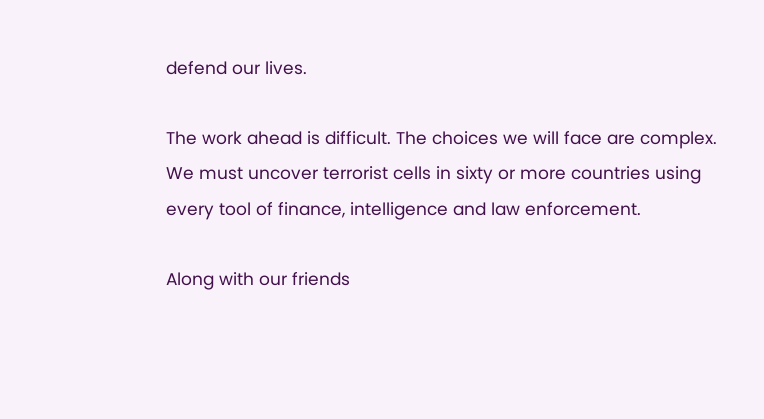defend our lives.

The work ahead is difficult. The choices we will face are complex. We must uncover terrorist cells in sixty or more countries using every tool of finance, intelligence and law enforcement.

Along with our friends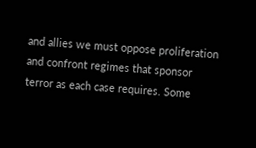and allies we must oppose proliferation and confront regimes that sponsor terror as each case requires. Some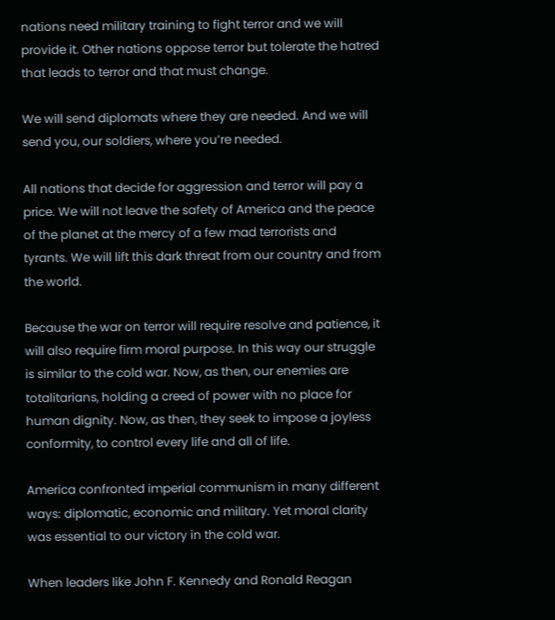nations need military training to fight terror and we will provide it. Other nations oppose terror but tolerate the hatred that leads to terror and that must change.

We will send diplomats where they are needed. And we will send you, our soldiers, where you’re needed.

All nations that decide for aggression and terror will pay a price. We will not leave the safety of America and the peace of the planet at the mercy of a few mad terrorists and tyrants. We will lift this dark threat from our country and from the world.

Because the war on terror will require resolve and patience, it will also require firm moral purpose. In this way our struggle is similar to the cold war. Now, as then, our enemies are totalitarians, holding a creed of power with no place for human dignity. Now, as then, they seek to impose a joyless conformity, to control every life and all of life.

America confronted imperial communism in many different ways: diplomatic, economic and military. Yet moral clarity was essential to our victory in the cold war.

When leaders like John F. Kennedy and Ronald Reagan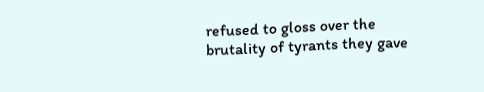refused to gloss over the brutality of tyrants they gave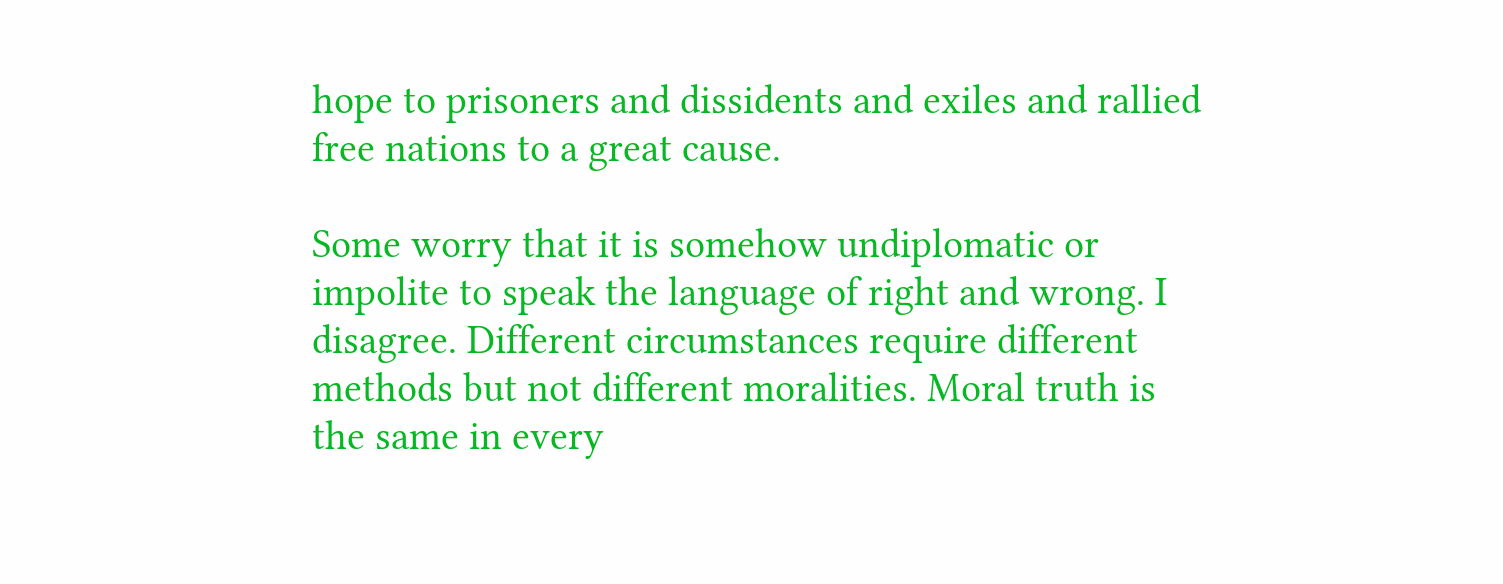hope to prisoners and dissidents and exiles and rallied free nations to a great cause.

Some worry that it is somehow undiplomatic or impolite to speak the language of right and wrong. I disagree. Different circumstances require different methods but not different moralities. Moral truth is the same in every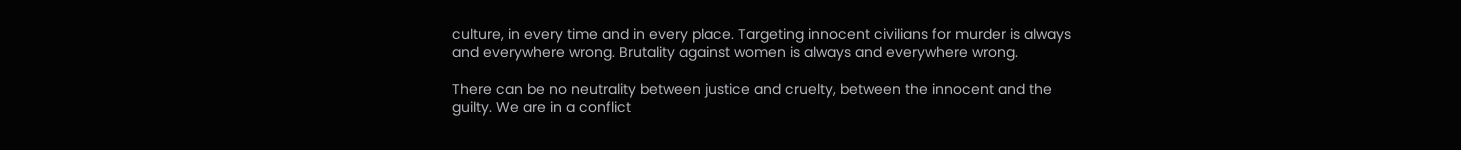culture, in every time and in every place. Targeting innocent civilians for murder is always and everywhere wrong. Brutality against women is always and everywhere wrong.

There can be no neutrality between justice and cruelty, between the innocent and the guilty. We are in a conflict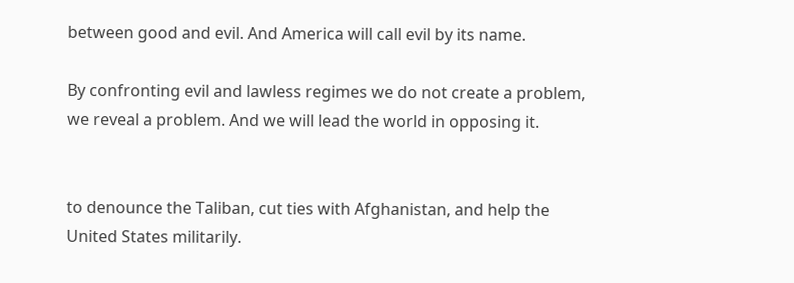between good and evil. And America will call evil by its name.

By confronting evil and lawless regimes we do not create a problem, we reveal a problem. And we will lead the world in opposing it.


to denounce the Taliban, cut ties with Afghanistan, and help the United States militarily.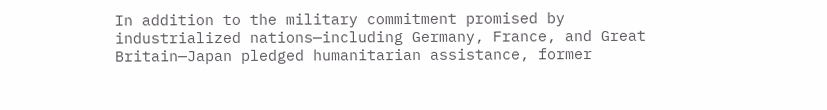In addition to the military commitment promised by industrialized nations—including Germany, France, and Great Britain—Japan pledged humanitarian assistance, former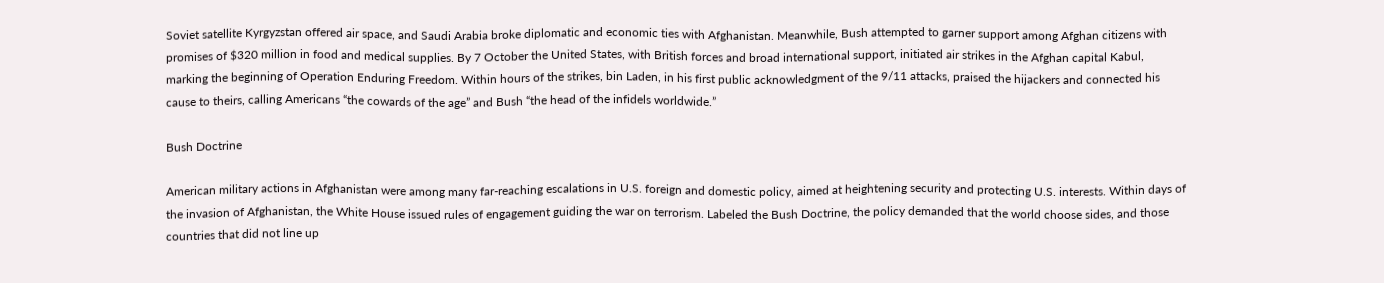Soviet satellite Kyrgyzstan offered air space, and Saudi Arabia broke diplomatic and economic ties with Afghanistan. Meanwhile, Bush attempted to garner support among Afghan citizens with promises of $320 million in food and medical supplies. By 7 October the United States, with British forces and broad international support, initiated air strikes in the Afghan capital Kabul, marking the beginning of Operation Enduring Freedom. Within hours of the strikes, bin Laden, in his first public acknowledgment of the 9/11 attacks, praised the hijackers and connected his cause to theirs, calling Americans “the cowards of the age” and Bush “the head of the infidels worldwide.”

Bush Doctrine

American military actions in Afghanistan were among many far-reaching escalations in U.S. foreign and domestic policy, aimed at heightening security and protecting U.S. interests. Within days of the invasion of Afghanistan, the White House issued rules of engagement guiding the war on terrorism. Labeled the Bush Doctrine, the policy demanded that the world choose sides, and those countries that did not line up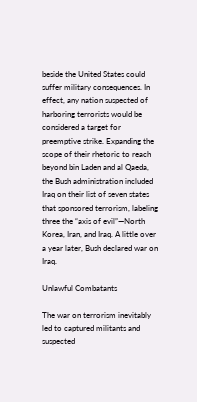beside the United States could suffer military consequences. In effect, any nation suspected of harboring terrorists would be considered a target for preemptive strike. Expanding the scope of their rhetoric to reach beyond bin Laden and al Qaeda, the Bush administration included Iraq on their list of seven states that sponsored terrorism, labeling three the “axis of evil”—North Korea, Iran, and Iraq. A little over a year later, Bush declared war on Iraq.

Unlawful Combatants

The war on terrorism inevitably led to captured militants and suspected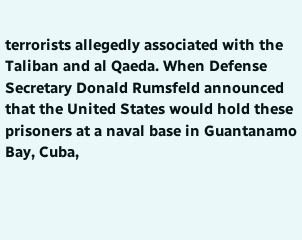terrorists allegedly associated with the Taliban and al Qaeda. When Defense Secretary Donald Rumsfeld announced that the United States would hold these prisoners at a naval base in Guantanamo Bay, Cuba,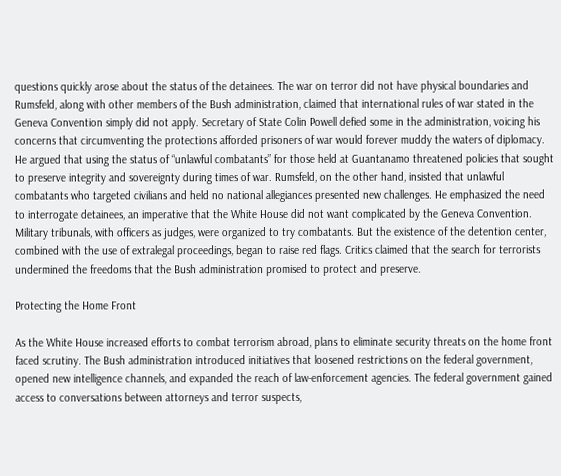questions quickly arose about the status of the detainees. The war on terror did not have physical boundaries and Rumsfeld, along with other members of the Bush administration, claimed that international rules of war stated in the Geneva Convention simply did not apply. Secretary of State Colin Powell defied some in the administration, voicing his concerns that circumventing the protections afforded prisoners of war would forever muddy the waters of diplomacy. He argued that using the status of “unlawful combatants” for those held at Guantanamo threatened policies that sought to preserve integrity and sovereignty during times of war. Rumsfeld, on the other hand, insisted that unlawful combatants who targeted civilians and held no national allegiances presented new challenges. He emphasized the need to interrogate detainees, an imperative that the White House did not want complicated by the Geneva Convention. Military tribunals, with officers as judges, were organized to try combatants. But the existence of the detention center, combined with the use of extralegal proceedings, began to raise red flags. Critics claimed that the search for terrorists undermined the freedoms that the Bush administration promised to protect and preserve.

Protecting the Home Front

As the White House increased efforts to combat terrorism abroad, plans to eliminate security threats on the home front faced scrutiny. The Bush administration introduced initiatives that loosened restrictions on the federal government, opened new intelligence channels, and expanded the reach of law-enforcement agencies. The federal government gained access to conversations between attorneys and terror suspects,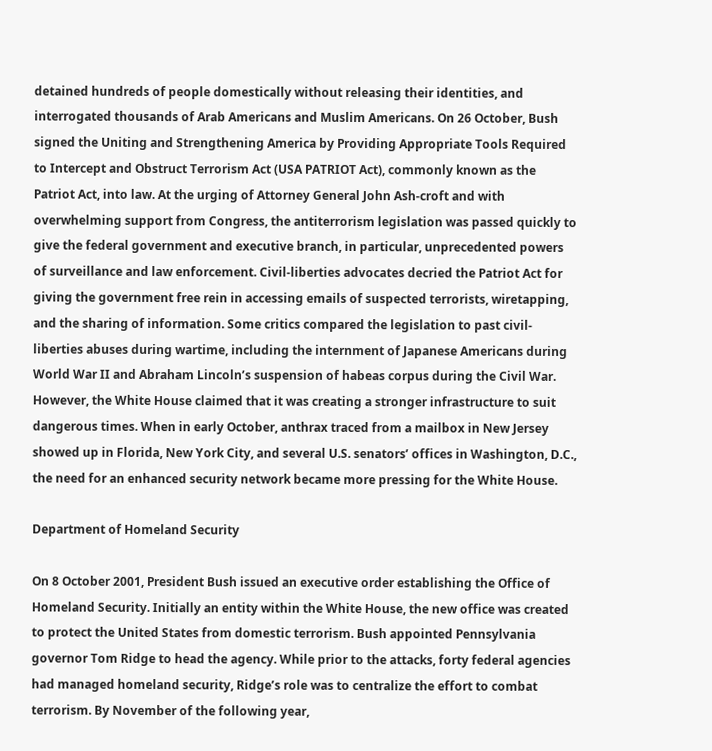detained hundreds of people domestically without releasing their identities, and interrogated thousands of Arab Americans and Muslim Americans. On 26 October, Bush signed the Uniting and Strengthening America by Providing Appropriate Tools Required to Intercept and Obstruct Terrorism Act (USA PATRIOT Act), commonly known as the Patriot Act, into law. At the urging of Attorney General John Ash-croft and with overwhelming support from Congress, the antiterrorism legislation was passed quickly to give the federal government and executive branch, in particular, unprecedented powers of surveillance and law enforcement. Civil-liberties advocates decried the Patriot Act for giving the government free rein in accessing emails of suspected terrorists, wiretapping, and the sharing of information. Some critics compared the legislation to past civil-liberties abuses during wartime, including the internment of Japanese Americans during World War II and Abraham Lincoln’s suspension of habeas corpus during the Civil War. However, the White House claimed that it was creating a stronger infrastructure to suit dangerous times. When in early October, anthrax traced from a mailbox in New Jersey showed up in Florida, New York City, and several U.S. senators’ offices in Washington, D.C., the need for an enhanced security network became more pressing for the White House.

Department of Homeland Security

On 8 October 2001, President Bush issued an executive order establishing the Office of Homeland Security. Initially an entity within the White House, the new office was created to protect the United States from domestic terrorism. Bush appointed Pennsylvania governor Tom Ridge to head the agency. While prior to the attacks, forty federal agencies had managed homeland security, Ridge’s role was to centralize the effort to combat terrorism. By November of the following year,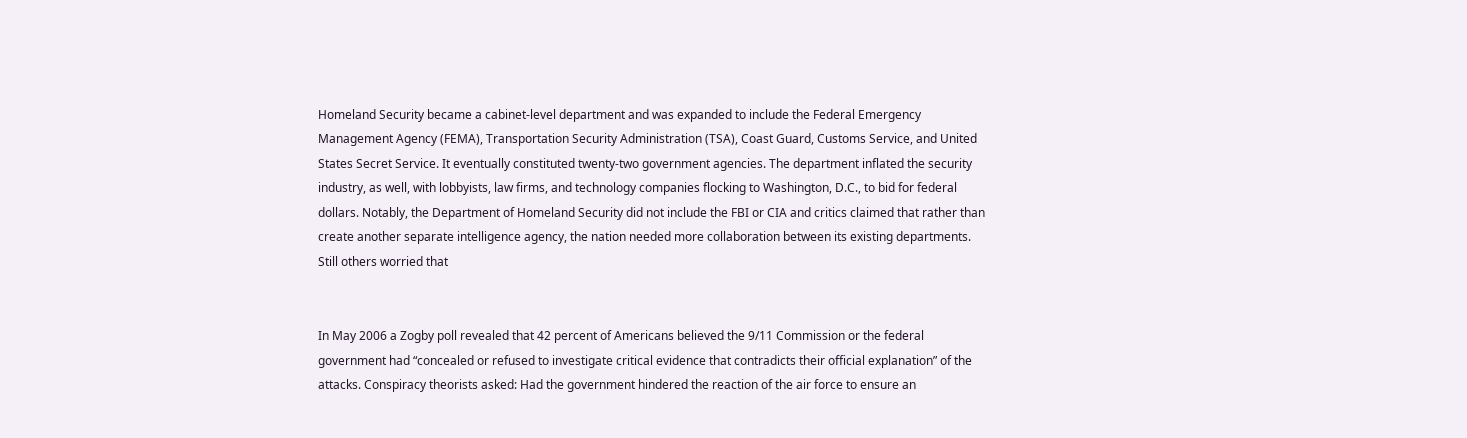Homeland Security became a cabinet-level department and was expanded to include the Federal Emergency Management Agency (FEMA), Transportation Security Administration (TSA), Coast Guard, Customs Service, and United States Secret Service. It eventually constituted twenty-two government agencies. The department inflated the security industry, as well, with lobbyists, law firms, and technology companies flocking to Washington, D.C., to bid for federal dollars. Notably, the Department of Homeland Security did not include the FBI or CIA and critics claimed that rather than create another separate intelligence agency, the nation needed more collaboration between its existing departments. Still others worried that


In May 2006 a Zogby poll revealed that 42 percent of Americans believed the 9/11 Commission or the federal government had “concealed or refused to investigate critical evidence that contradicts their official explanation” of the attacks. Conspiracy theorists asked: Had the government hindered the reaction of the air force to ensure an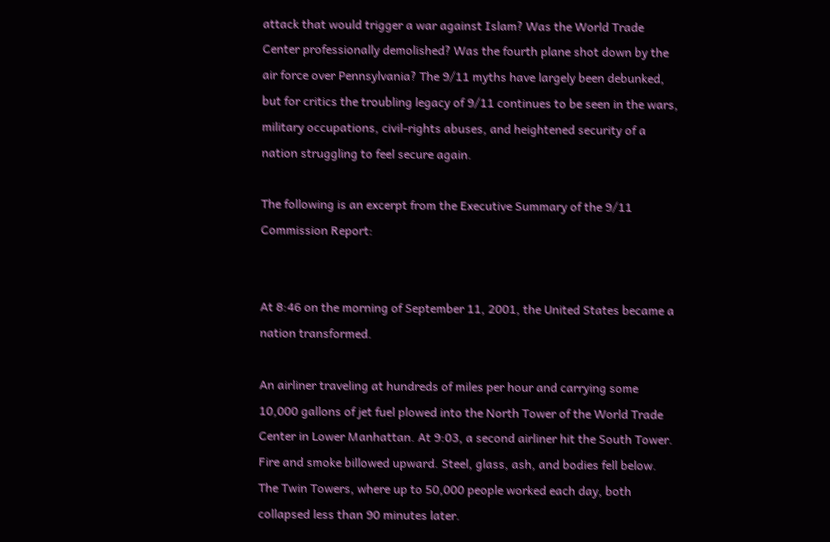attack that would trigger a war against Islam? Was the World Trade Center professionally demolished? Was the fourth plane shot down by the air force over Pennsylvania? The 9/11 myths have largely been debunked, but for critics the troubling legacy of 9/11 continues to be seen in the wars, military occupations, civil-rights abuses, and heightened security of a nation struggling to feel secure again.

The following is an excerpt from the Executive Summary of the 9/11 Commission Report:


At 8:46 on the morning of September 11, 2001, the United States became a nation transformed.

An airliner traveling at hundreds of miles per hour and carrying some 10,000 gallons of jet fuel plowed into the North Tower of the World Trade Center in Lower Manhattan. At 9:03, a second airliner hit the South Tower. Fire and smoke billowed upward. Steel, glass, ash, and bodies fell below. The Twin Towers, where up to 50,000 people worked each day, both collapsed less than 90 minutes later.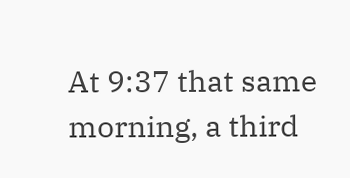At 9:37 that same morning, a third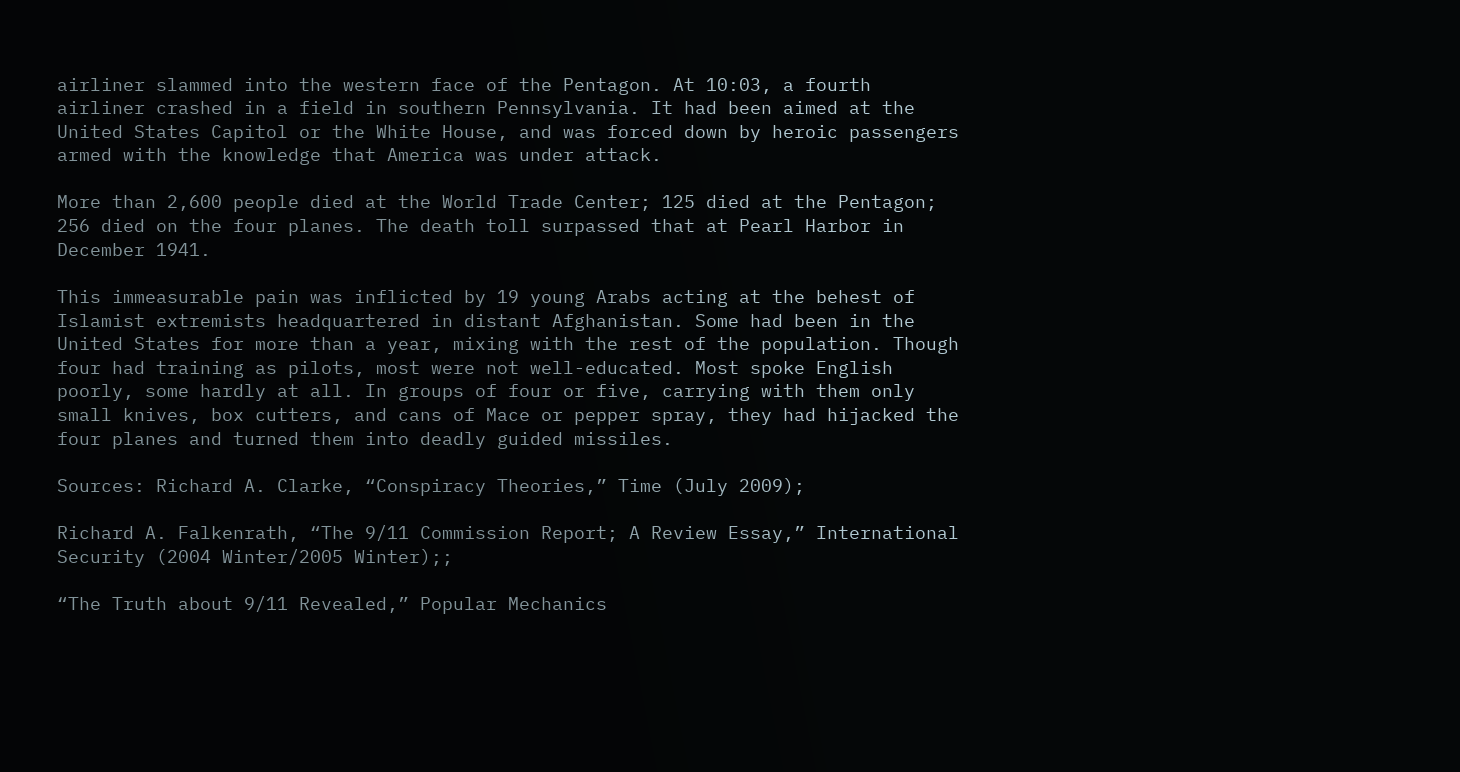airliner slammed into the western face of the Pentagon. At 10:03, a fourth airliner crashed in a field in southern Pennsylvania. It had been aimed at the United States Capitol or the White House, and was forced down by heroic passengers armed with the knowledge that America was under attack.

More than 2,600 people died at the World Trade Center; 125 died at the Pentagon; 256 died on the four planes. The death toll surpassed that at Pearl Harbor in December 1941.

This immeasurable pain was inflicted by 19 young Arabs acting at the behest of Islamist extremists headquartered in distant Afghanistan. Some had been in the United States for more than a year, mixing with the rest of the population. Though four had training as pilots, most were not well-educated. Most spoke English poorly, some hardly at all. In groups of four or five, carrying with them only small knives, box cutters, and cans of Mace or pepper spray, they had hijacked the four planes and turned them into deadly guided missiles.

Sources: Richard A. Clarke, “Conspiracy Theories,” Time (July 2009);

Richard A. Falkenrath, “The 9/11 Commission Report; A Review Essay,” International Security (2004 Winter/2005 Winter);;

“The Truth about 9/11 Revealed,” Popular Mechanics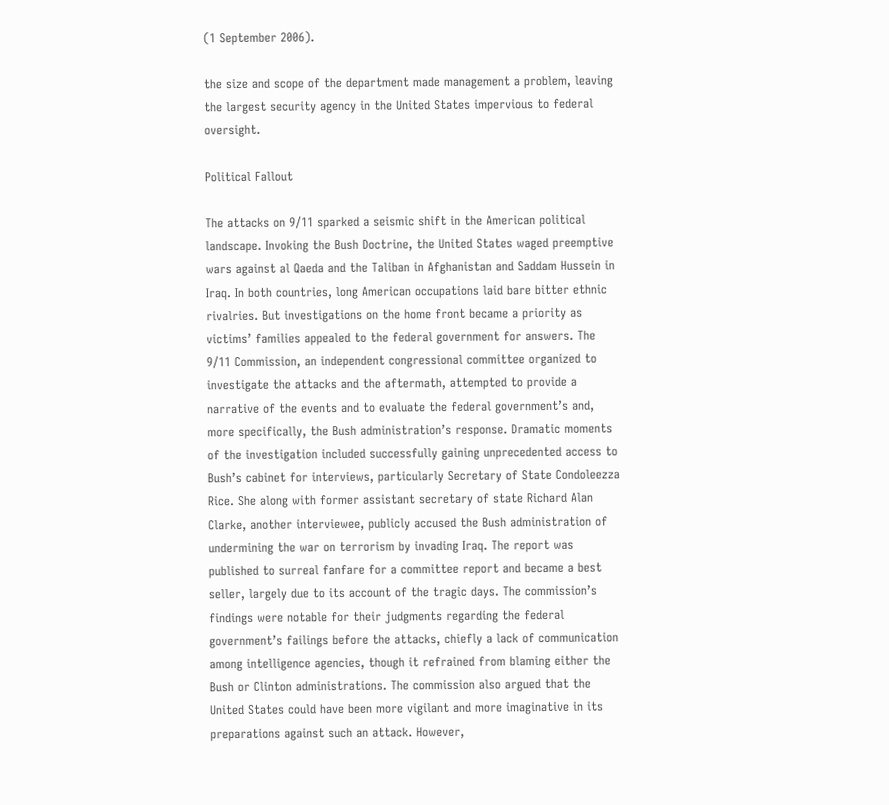(1 September 2006).

the size and scope of the department made management a problem, leaving the largest security agency in the United States impervious to federal oversight.

Political Fallout

The attacks on 9/11 sparked a seismic shift in the American political landscape. Invoking the Bush Doctrine, the United States waged preemptive wars against al Qaeda and the Taliban in Afghanistan and Saddam Hussein in Iraq. In both countries, long American occupations laid bare bitter ethnic rivalries. But investigations on the home front became a priority as victims’ families appealed to the federal government for answers. The 9/11 Commission, an independent congressional committee organized to investigate the attacks and the aftermath, attempted to provide a narrative of the events and to evaluate the federal government’s and, more specifically, the Bush administration’s response. Dramatic moments of the investigation included successfully gaining unprecedented access to Bush’s cabinet for interviews, particularly Secretary of State Condoleezza Rice. She along with former assistant secretary of state Richard Alan Clarke, another interviewee, publicly accused the Bush administration of undermining the war on terrorism by invading Iraq. The report was published to surreal fanfare for a committee report and became a best seller, largely due to its account of the tragic days. The commission’s findings were notable for their judgments regarding the federal government’s failings before the attacks, chiefly a lack of communication among intelligence agencies, though it refrained from blaming either the Bush or Clinton administrations. The commission also argued that the United States could have been more vigilant and more imaginative in its preparations against such an attack. However,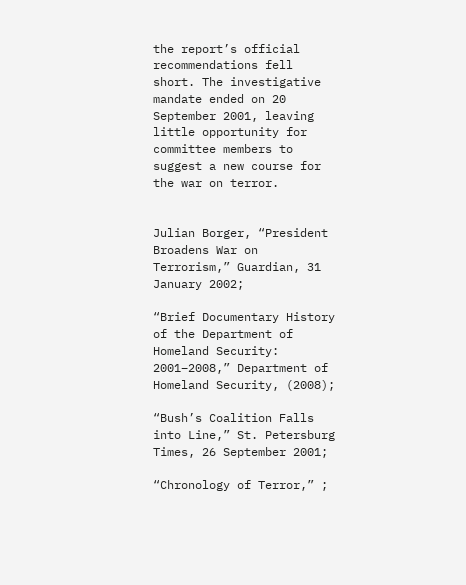the report’s official recommendations fell short. The investigative mandate ended on 20 September 2001, leaving little opportunity for committee members to suggest a new course for the war on terror.


Julian Borger, “President Broadens War on Terrorism,” Guardian, 31 January 2002;

“Brief Documentary History of the Department of Homeland Security: 2001–2008,” Department of Homeland Security, (2008);

“Bush’s Coalition Falls into Line,” St. Petersburg Times, 26 September 2001;

“Chronology of Terror,” ;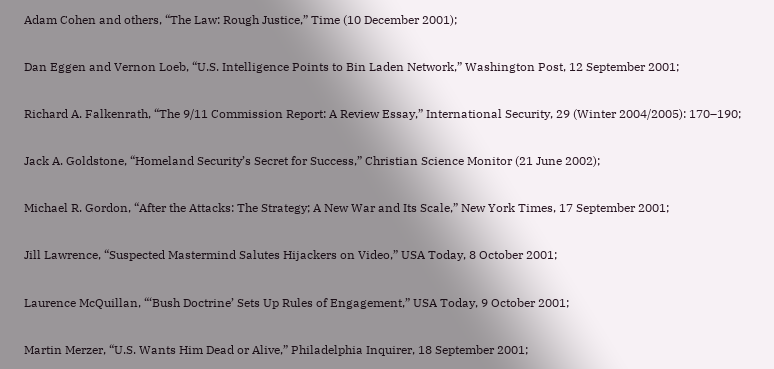Adam Cohen and others, “The Law: Rough Justice,” Time (10 December 2001);

Dan Eggen and Vernon Loeb, “U.S. Intelligence Points to Bin Laden Network,” Washington Post, 12 September 2001;

Richard A. Falkenrath, “The 9/11 Commission Report: A Review Essay,” International Security, 29 (Winter 2004/2005): 170–190;

Jack A. Goldstone, “Homeland Security’s Secret for Success,” Christian Science Monitor (21 June 2002);

Michael R. Gordon, “After the Attacks: The Strategy; A New War and Its Scale,” New York Times, 17 September 2001;

Jill Lawrence, “Suspected Mastermind Salutes Hijackers on Video,” USA Today, 8 October 2001;

Laurence McQuillan, “‘Bush Doctrine’ Sets Up Rules of Engagement,” USA Today, 9 October 2001;

Martin Merzer, “U.S. Wants Him Dead or Alive,” Philadelphia Inquirer, 18 September 2001;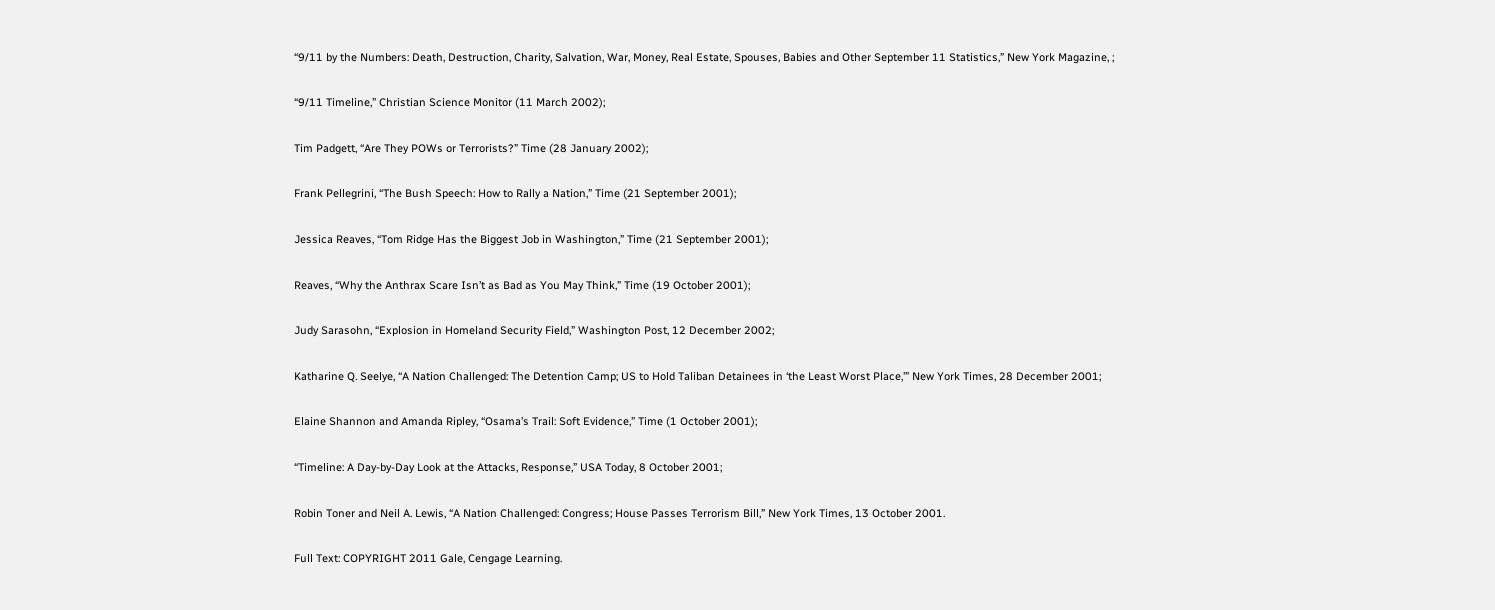“9/11 by the Numbers: Death, Destruction, Charity, Salvation, War, Money, Real Estate, Spouses, Babies and Other September 11 Statistics,” New York Magazine, ;

“9/11 Timeline,” Christian Science Monitor (11 March 2002);

Tim Padgett, “Are They POWs or Terrorists?” Time (28 January 2002);

Frank Pellegrini, “The Bush Speech: How to Rally a Nation,” Time (21 September 2001);

Jessica Reaves, “Tom Ridge Has the Biggest Job in Washington,” Time (21 September 2001);

Reaves, “Why the Anthrax Scare Isn’t as Bad as You May Think,” Time (19 October 2001);

Judy Sarasohn, “Explosion in Homeland Security Field,” Washington Post, 12 December 2002;

Katharine Q. Seelye, “A Nation Challenged: The Detention Camp; US to Hold Taliban Detainees in ‘the Least Worst Place,’” New York Times, 28 December 2001;

Elaine Shannon and Amanda Ripley, “Osama’s Trail: Soft Evidence,” Time (1 October 2001);

“Timeline: A Day-by-Day Look at the Attacks, Response,” USA Today, 8 October 2001;

Robin Toner and Neil A. Lewis, “A Nation Challenged: Congress; House Passes Terrorism Bill,” New York Times, 13 October 2001.

Full Text: COPYRIGHT 2011 Gale, Cengage Learning.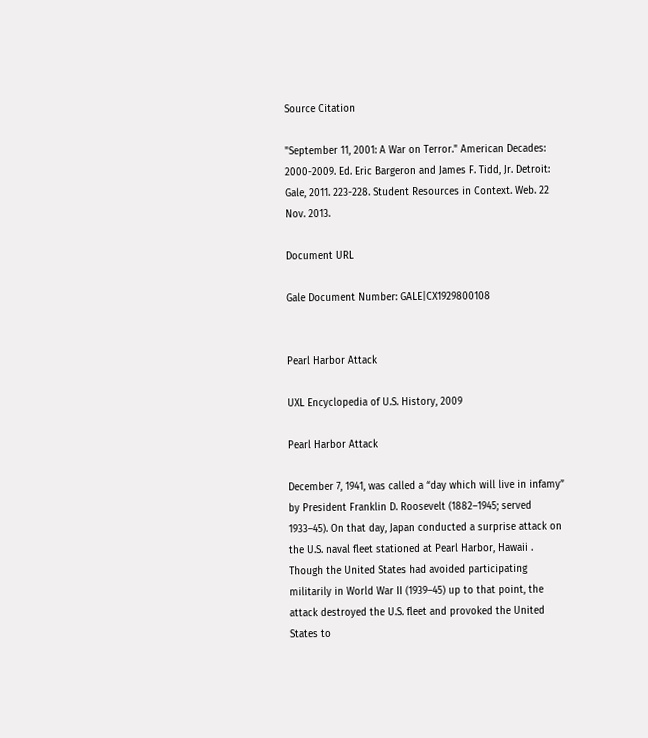Source Citation

"September 11, 2001: A War on Terror." American Decades: 2000-2009. Ed. Eric Bargeron and James F. Tidd, Jr. Detroit: Gale, 2011. 223-228. Student Resources in Context. Web. 22 Nov. 2013.

Document URL

Gale Document Number: GALE|CX1929800108


Pearl Harbor Attack

UXL Encyclopedia of U.S. History, 2009

Pearl Harbor Attack

December 7, 1941, was called a “day which will live in infamy” by President Franklin D. Roosevelt (1882–1945; served 1933–45). On that day, Japan conducted a surprise attack on the U.S. naval fleet stationed at Pearl Harbor, Hawaii . Though the United States had avoided participating militarily in World War II (1939–45) up to that point, the attack destroyed the U.S. fleet and provoked the United States to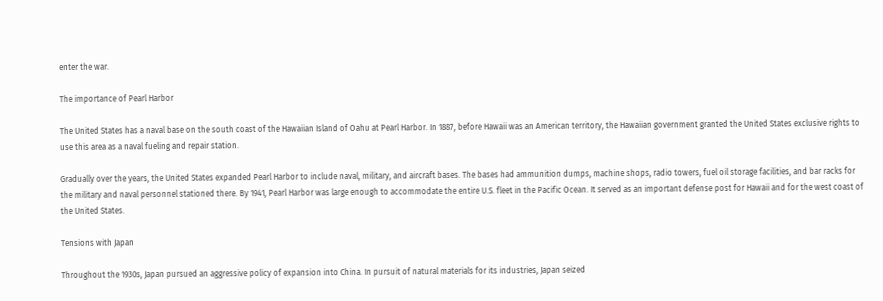enter the war.

The importance of Pearl Harbor

The United States has a naval base on the south coast of the Hawaiian Island of Oahu at Pearl Harbor. In 1887, before Hawaii was an American territory, the Hawaiian government granted the United States exclusive rights to use this area as a naval fueling and repair station.

Gradually over the years, the United States expanded Pearl Harbor to include naval, military, and aircraft bases. The bases had ammunition dumps, machine shops, radio towers, fuel oil storage facilities, and bar racks for the military and naval personnel stationed there. By 1941, Pearl Harbor was large enough to accommodate the entire U.S. fleet in the Pacific Ocean. It served as an important defense post for Hawaii and for the west coast of the United States.

Tensions with Japan

Throughout the 1930s, Japan pursued an aggressive policy of expansion into China. In pursuit of natural materials for its industries, Japan seized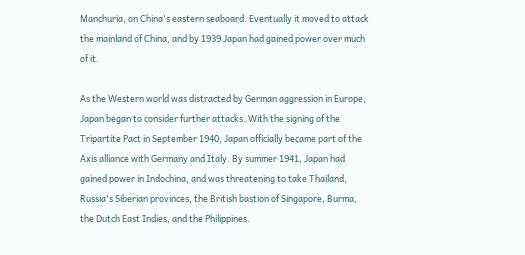Manchuria, on China's eastern seaboard. Eventually it moved to attack the mainland of China, and by 1939 Japan had gained power over much of it.

As the Western world was distracted by German aggression in Europe, Japan began to consider further attacks. With the signing of the Tripartite Pact in September 1940, Japan officially became part of the Axis alliance with Germany and Italy. By summer 1941, Japan had gained power in Indochina, and was threatening to take Thailand, Russia's Siberian provinces, the British bastion of Singapore, Burma, the Dutch East Indies, and the Philippines.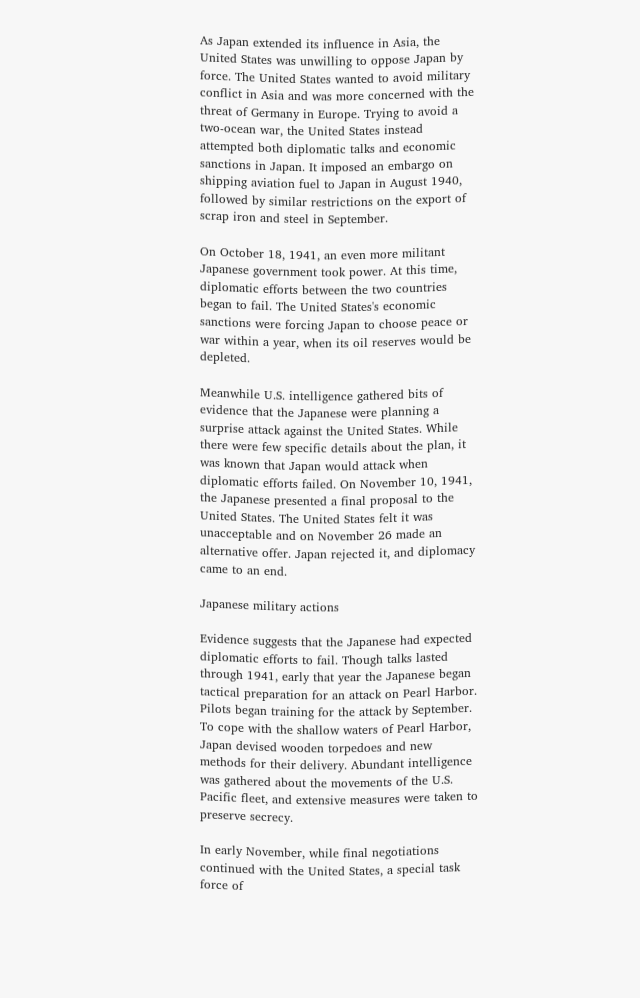As Japan extended its influence in Asia, the United States was unwilling to oppose Japan by force. The United States wanted to avoid military conflict in Asia and was more concerned with the threat of Germany in Europe. Trying to avoid a two-ocean war, the United States instead attempted both diplomatic talks and economic sanctions in Japan. It imposed an embargo on shipping aviation fuel to Japan in August 1940, followed by similar restrictions on the export of scrap iron and steel in September.

On October 18, 1941, an even more militant Japanese government took power. At this time, diplomatic efforts between the two countries began to fail. The United States's economic sanctions were forcing Japan to choose peace or war within a year, when its oil reserves would be depleted.

Meanwhile U.S. intelligence gathered bits of evidence that the Japanese were planning a surprise attack against the United States. While there were few specific details about the plan, it was known that Japan would attack when diplomatic efforts failed. On November 10, 1941, the Japanese presented a final proposal to the United States. The United States felt it was unacceptable and on November 26 made an alternative offer. Japan rejected it, and diplomacy came to an end.

Japanese military actions

Evidence suggests that the Japanese had expected diplomatic efforts to fail. Though talks lasted through 1941, early that year the Japanese began tactical preparation for an attack on Pearl Harbor. Pilots began training for the attack by September. To cope with the shallow waters of Pearl Harbor, Japan devised wooden torpedoes and new methods for their delivery. Abundant intelligence was gathered about the movements of the U.S. Pacific fleet, and extensive measures were taken to preserve secrecy.

In early November, while final negotiations continued with the United States, a special task force of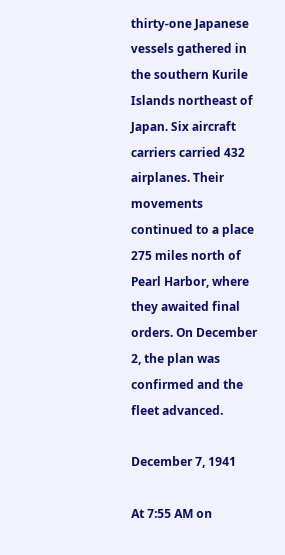thirty-one Japanese vessels gathered in the southern Kurile Islands northeast of Japan. Six aircraft carriers carried 432 airplanes. Their movements continued to a place 275 miles north of Pearl Harbor, where they awaited final orders. On December 2, the plan was confirmed and the fleet advanced.

December 7, 1941

At 7:55 AM on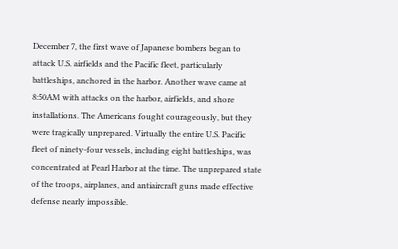December 7, the first wave of Japanese bombers began to attack U.S. airfields and the Pacific fleet, particularly battleships, anchored in the harbor. Another wave came at 8:50AM with attacks on the harbor, airfields, and shore installations. The Americans fought courageously, but they were tragically unprepared. Virtually the entire U.S. Pacific fleet of ninety-four vessels, including eight battleships, was concentrated at Pearl Harbor at the time. The unprepared state of the troops, airplanes, and antiaircraft guns made effective defense nearly impossible.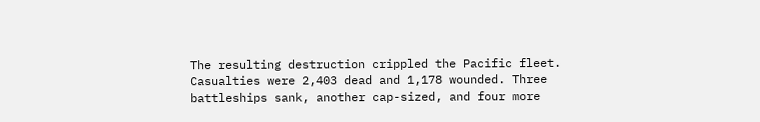The resulting destruction crippled the Pacific fleet. Casualties were 2,403 dead and 1,178 wounded. Three battleships sank, another cap-sized, and four more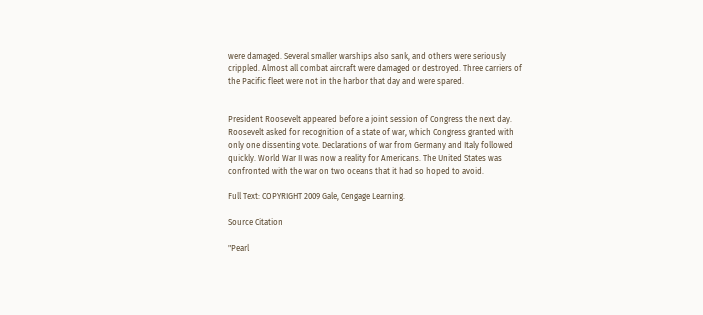were damaged. Several smaller warships also sank, and others were seriously crippled. Almost all combat aircraft were damaged or destroyed. Three carriers of the Pacific fleet were not in the harbor that day and were spared.


President Roosevelt appeared before a joint session of Congress the next day. Roosevelt asked for recognition of a state of war, which Congress granted with only one dissenting vote. Declarations of war from Germany and Italy followed quickly. World War II was now a reality for Americans. The United States was confronted with the war on two oceans that it had so hoped to avoid.

Full Text: COPYRIGHT 2009 Gale, Cengage Learning.

Source Citation

"Pearl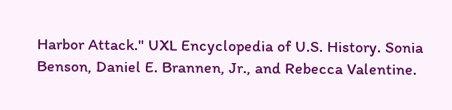Harbor Attack." UXL Encyclopedia of U.S. History. Sonia Benson, Daniel E. Brannen, Jr., and Rebecca Valentine.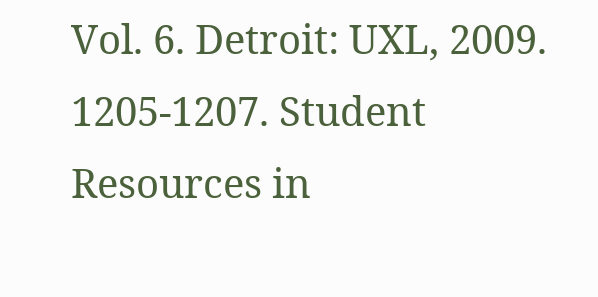Vol. 6. Detroit: UXL, 2009. 1205-1207. Student Resources in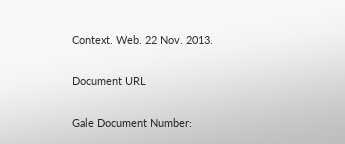Context. Web. 22 Nov. 2013.

Document URL

Gale Document Number: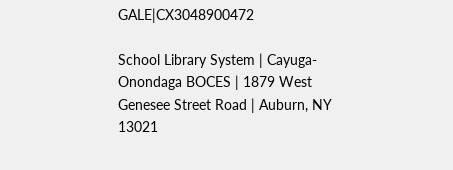GALE|CX3048900472

School Library System | Cayuga-Onondaga BOCES | 1879 West Genesee Street Road | Auburn, NY 13021